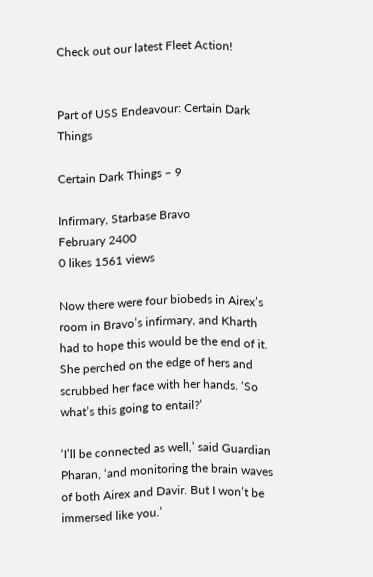Check out our latest Fleet Action!


Part of USS Endeavour: Certain Dark Things

Certain Dark Things – 9

Infirmary, Starbase Bravo
February 2400
0 likes 1561 views

Now there were four biobeds in Airex’s room in Bravo’s infirmary, and Kharth had to hope this would be the end of it. She perched on the edge of hers and scrubbed her face with her hands. ‘So what’s this going to entail?’

‘I’ll be connected as well,’ said Guardian Pharan, ‘and monitoring the brain waves of both Airex and Davir. But I won’t be immersed like you.’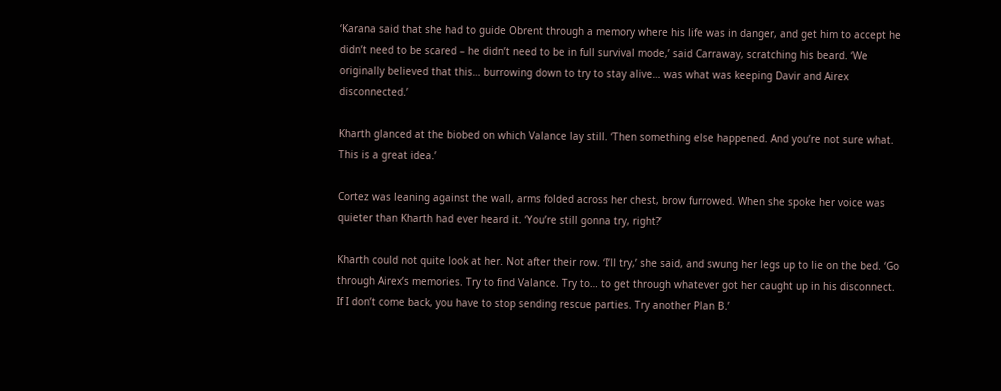‘Karana said that she had to guide Obrent through a memory where his life was in danger, and get him to accept he didn’t need to be scared – he didn’t need to be in full survival mode,’ said Carraway, scratching his beard. ‘We originally believed that this… burrowing down to try to stay alive… was what was keeping Davir and Airex disconnected.’

Kharth glanced at the biobed on which Valance lay still. ‘Then something else happened. And you’re not sure what. This is a great idea.’

Cortez was leaning against the wall, arms folded across her chest, brow furrowed. When she spoke her voice was quieter than Kharth had ever heard it. ‘You’re still gonna try, right?’

Kharth could not quite look at her. Not after their row. ‘I’ll try,’ she said, and swung her legs up to lie on the bed. ‘Go through Airex’s memories. Try to find Valance. Try to… to get through whatever got her caught up in his disconnect. If I don’t come back, you have to stop sending rescue parties. Try another Plan B.’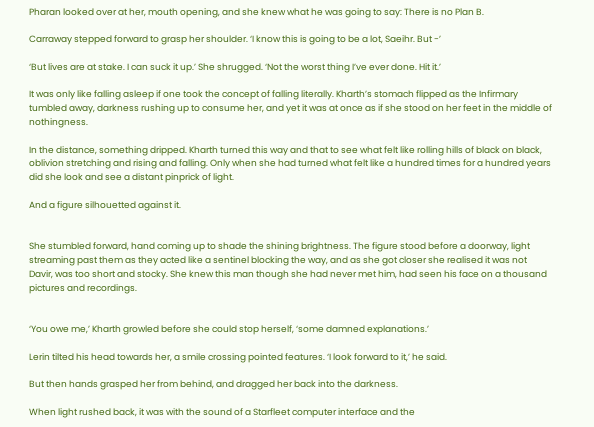Pharan looked over at her, mouth opening, and she knew what he was going to say: There is no Plan B.

Carraway stepped forward to grasp her shoulder. ‘I know this is going to be a lot, Saeihr. But -’

‘But lives are at stake. I can suck it up.’ She shrugged. ‘Not the worst thing I’ve ever done. Hit it.’

It was only like falling asleep if one took the concept of falling literally. Kharth’s stomach flipped as the Infirmary tumbled away, darkness rushing up to consume her, and yet it was at once as if she stood on her feet in the middle of nothingness.

In the distance, something dripped. Kharth turned this way and that to see what felt like rolling hills of black on black, oblivion stretching and rising and falling. Only when she had turned what felt like a hundred times for a hundred years did she look and see a distant pinprick of light.

And a figure silhouetted against it.


She stumbled forward, hand coming up to shade the shining brightness. The figure stood before a doorway, light streaming past them as they acted like a sentinel blocking the way, and as she got closer she realised it was not Davir, was too short and stocky. She knew this man though she had never met him, had seen his face on a thousand pictures and recordings.


‘You owe me,’ Kharth growled before she could stop herself, ‘some damned explanations.’

Lerin tilted his head towards her, a smile crossing pointed features. ‘I look forward to it,’ he said.

But then hands grasped her from behind, and dragged her back into the darkness.

When light rushed back, it was with the sound of a Starfleet computer interface and the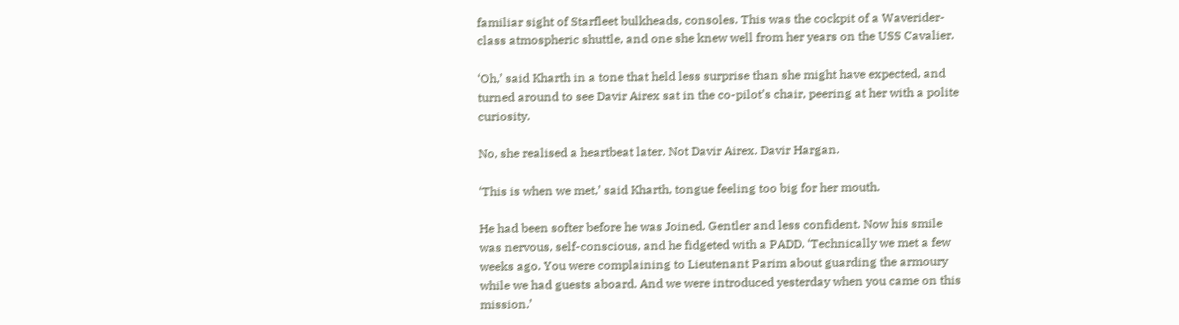familiar sight of Starfleet bulkheads, consoles. This was the cockpit of a Waverider-class atmospheric shuttle, and one she knew well from her years on the USS Cavalier.

‘Oh,’ said Kharth in a tone that held less surprise than she might have expected, and turned around to see Davir Airex sat in the co-pilot’s chair, peering at her with a polite curiosity.

No, she realised a heartbeat later. Not Davir Airex. Davir Hargan.

‘This is when we met,’ said Kharth, tongue feeling too big for her mouth.

He had been softer before he was Joined. Gentler and less confident. Now his smile was nervous, self-conscious, and he fidgeted with a PADD. ‘Technically we met a few weeks ago. You were complaining to Lieutenant Parim about guarding the armoury while we had guests aboard. And we were introduced yesterday when you came on this mission.’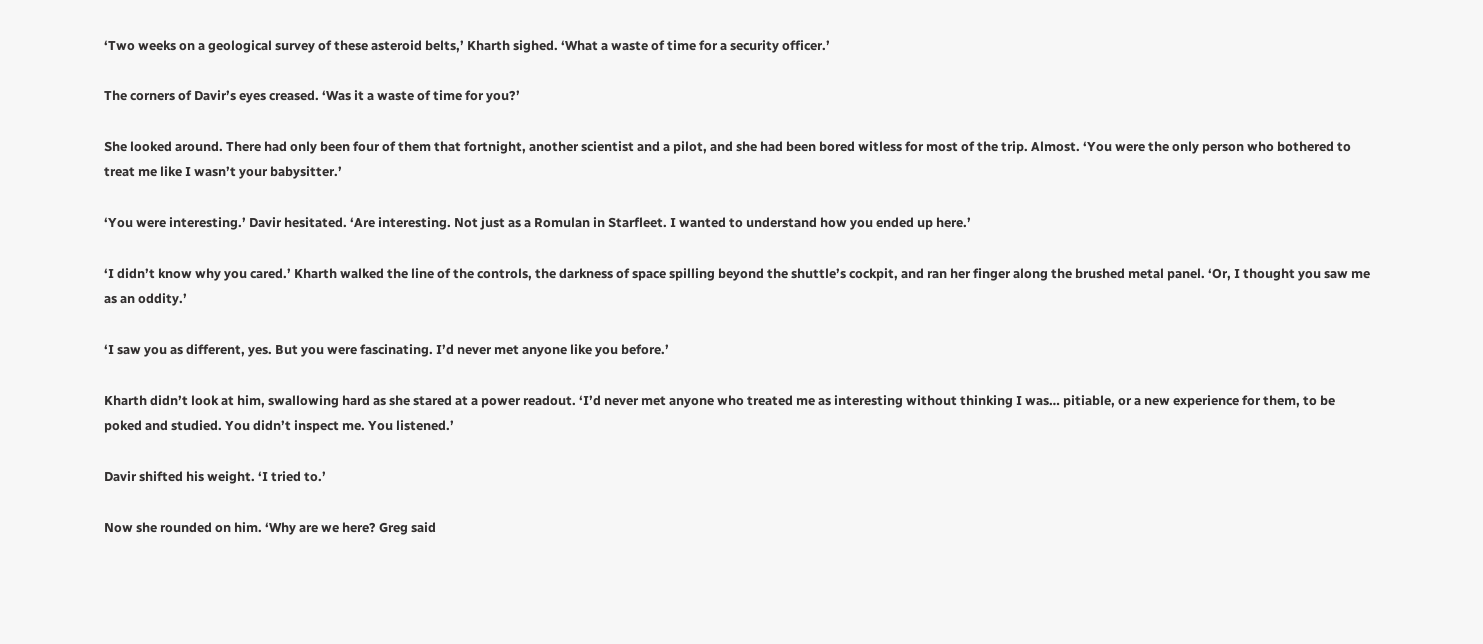‘Two weeks on a geological survey of these asteroid belts,’ Kharth sighed. ‘What a waste of time for a security officer.’

The corners of Davir’s eyes creased. ‘Was it a waste of time for you?’

She looked around. There had only been four of them that fortnight, another scientist and a pilot, and she had been bored witless for most of the trip. Almost. ‘You were the only person who bothered to treat me like I wasn’t your babysitter.’

‘You were interesting.’ Davir hesitated. ‘Are interesting. Not just as a Romulan in Starfleet. I wanted to understand how you ended up here.’

‘I didn’t know why you cared.’ Kharth walked the line of the controls, the darkness of space spilling beyond the shuttle’s cockpit, and ran her finger along the brushed metal panel. ‘Or, I thought you saw me as an oddity.’

‘I saw you as different, yes. But you were fascinating. I’d never met anyone like you before.’

Kharth didn’t look at him, swallowing hard as she stared at a power readout. ‘I’d never met anyone who treated me as interesting without thinking I was… pitiable, or a new experience for them, to be poked and studied. You didn’t inspect me. You listened.’

Davir shifted his weight. ‘I tried to.’

Now she rounded on him. ‘Why are we here? Greg said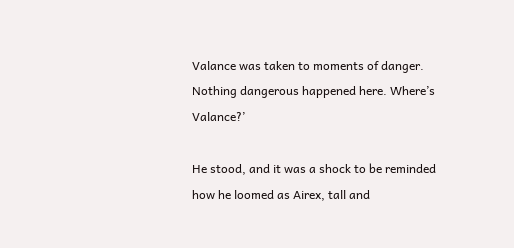Valance was taken to moments of danger. Nothing dangerous happened here. Where’s Valance?’

He stood, and it was a shock to be reminded how he loomed as Airex, tall and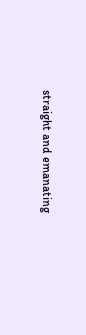straight and emanating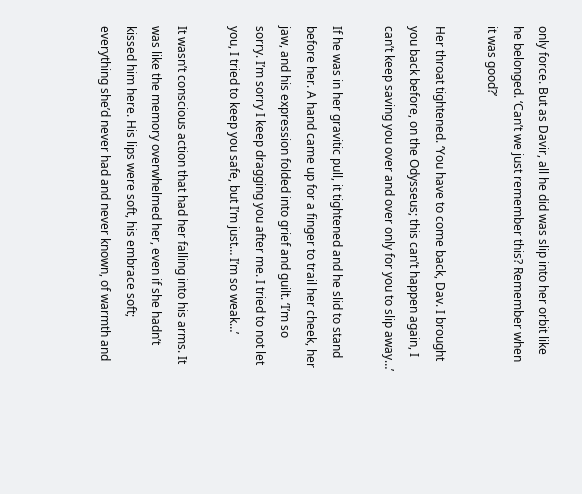only force. But as Davir, all he did was slip into her orbit like he belonged. ‘Can’t we just remember this? Remember when it was good?’

Her throat tightened. ‘You have to come back, Dav. I brought you back before, on the Odysseus; this can’t happen again, I can’t keep saving you over and over only for you to slip away…’

If he was in her gravitic pull, it tightened and he slid to stand before her. A hand came up for a finger to trail her cheek, her jaw, and his expression folded into grief and guilt. ‘I’m so sorry. I’m sorry I keep dragging you after me. I tried to not let you, I tried to keep you safe, but I’m just… I’m so weak…’

It wasn’t conscious action that had her falling into his arms. It was like the memory overwhelmed her, even if she hadn’t kissed him here. His lips were soft, his embrace soft; everything she’d never had and never known, of warmth and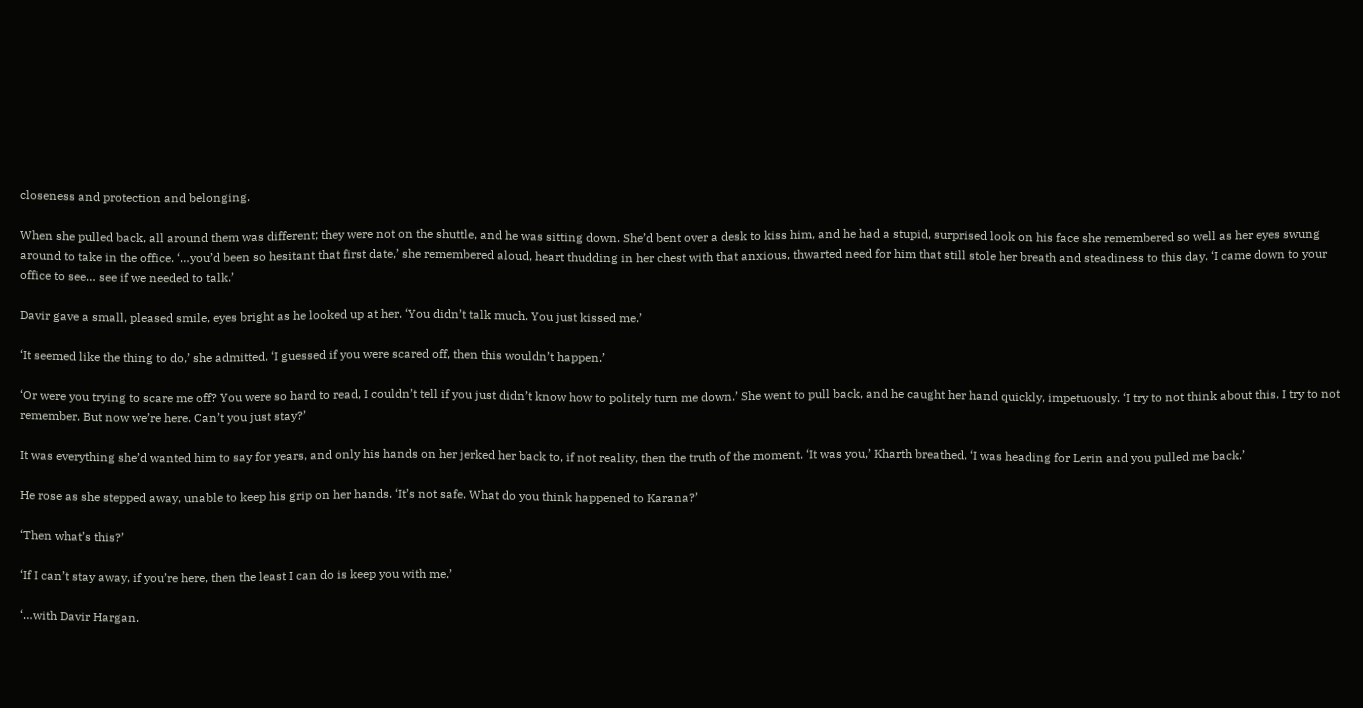closeness and protection and belonging.

When she pulled back, all around them was different; they were not on the shuttle, and he was sitting down. She’d bent over a desk to kiss him, and he had a stupid, surprised look on his face she remembered so well as her eyes swung around to take in the office. ‘…you’d been so hesitant that first date,’ she remembered aloud, heart thudding in her chest with that anxious, thwarted need for him that still stole her breath and steadiness to this day. ‘I came down to your office to see… see if we needed to talk.’

Davir gave a small, pleased smile, eyes bright as he looked up at her. ‘You didn’t talk much. You just kissed me.’

‘It seemed like the thing to do,’ she admitted. ‘I guessed if you were scared off, then this wouldn’t happen.’

‘Or were you trying to scare me off? You were so hard to read, I couldn’t tell if you just didn’t know how to politely turn me down.’ She went to pull back, and he caught her hand quickly, impetuously. ‘I try to not think about this. I try to not remember. But now we’re here. Can’t you just stay?’

It was everything she’d wanted him to say for years, and only his hands on her jerked her back to, if not reality, then the truth of the moment. ‘It was you,’ Kharth breathed. ‘I was heading for Lerin and you pulled me back.’

He rose as she stepped away, unable to keep his grip on her hands. ‘It’s not safe. What do you think happened to Karana?’

‘Then what’s this?’

‘If I can’t stay away, if you’re here, then the least I can do is keep you with me.’

‘…with Davir Hargan.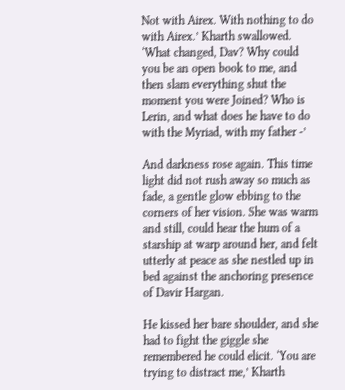Not with Airex. With nothing to do with Airex.’ Kharth swallowed. ‘What changed, Dav? Why could you be an open book to me, and then slam everything shut the moment you were Joined? Who is Lerin, and what does he have to do with the Myriad, with my father -’

And darkness rose again. This time light did not rush away so much as fade, a gentle glow ebbing to the corners of her vision. She was warm and still, could hear the hum of a starship at warp around her, and felt utterly at peace as she nestled up in bed against the anchoring presence of Davir Hargan.

He kissed her bare shoulder, and she had to fight the giggle she remembered he could elicit. ‘You are trying to distract me,’ Kharth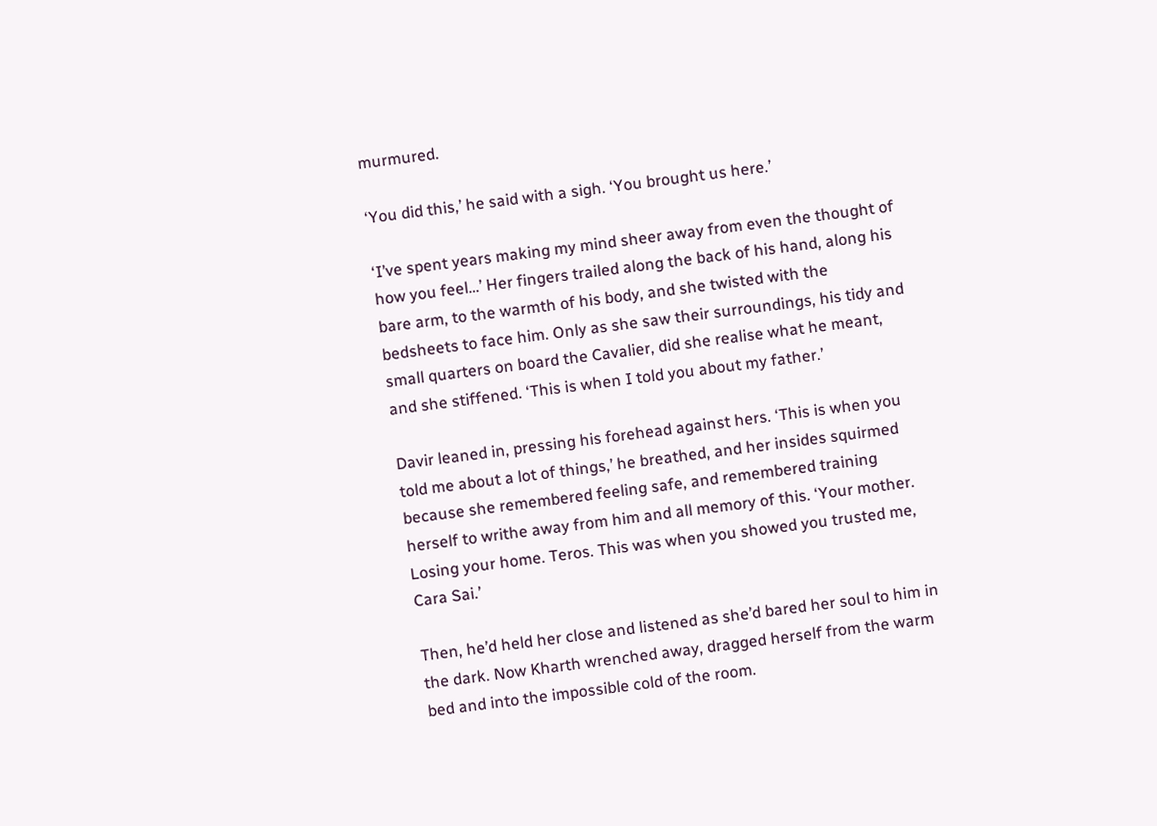murmured.

‘You did this,’ he said with a sigh. ‘You brought us here.’

‘I’ve spent years making my mind sheer away from even the thought of how you feel…’ Her fingers trailed along the back of his hand, along his bare arm, to the warmth of his body, and she twisted with the bedsheets to face him. Only as she saw their surroundings, his tidy and small quarters on board the Cavalier, did she realise what he meant, and she stiffened. ‘This is when I told you about my father.’

Davir leaned in, pressing his forehead against hers. ‘This is when you told me about a lot of things,’ he breathed, and her insides squirmed because she remembered feeling safe, and remembered training herself to writhe away from him and all memory of this. ‘Your mother. Losing your home. Teros. This was when you showed you trusted me, Cara Sai.’

Then, he’d held her close and listened as she’d bared her soul to him in the dark. Now Kharth wrenched away, dragged herself from the warm bed and into the impossible cold of the room.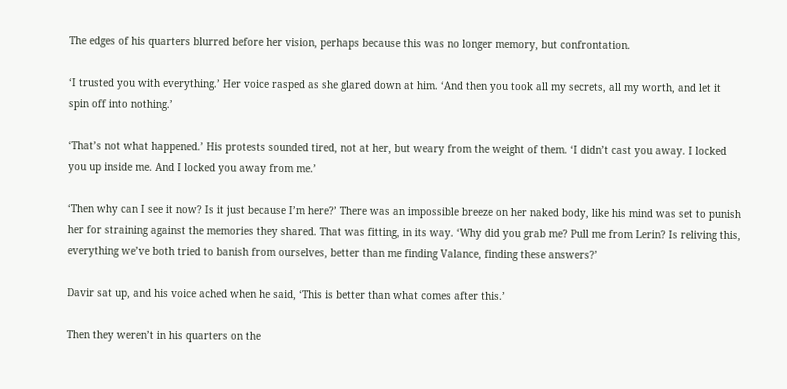The edges of his quarters blurred before her vision, perhaps because this was no longer memory, but confrontation.

‘I trusted you with everything.’ Her voice rasped as she glared down at him. ‘And then you took all my secrets, all my worth, and let it spin off into nothing.’

‘That’s not what happened.’ His protests sounded tired, not at her, but weary from the weight of them. ‘I didn’t cast you away. I locked you up inside me. And I locked you away from me.’

‘Then why can I see it now? Is it just because I’m here?’ There was an impossible breeze on her naked body, like his mind was set to punish her for straining against the memories they shared. That was fitting, in its way. ‘Why did you grab me? Pull me from Lerin? Is reliving this, everything we’ve both tried to banish from ourselves, better than me finding Valance, finding these answers?’

Davir sat up, and his voice ached when he said, ‘This is better than what comes after this.’

Then they weren’t in his quarters on the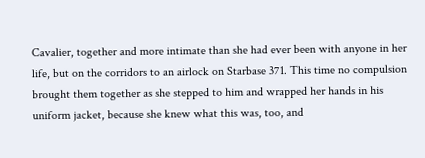Cavalier, together and more intimate than she had ever been with anyone in her life, but on the corridors to an airlock on Starbase 371. This time no compulsion brought them together as she stepped to him and wrapped her hands in his uniform jacket, because she knew what this was, too, and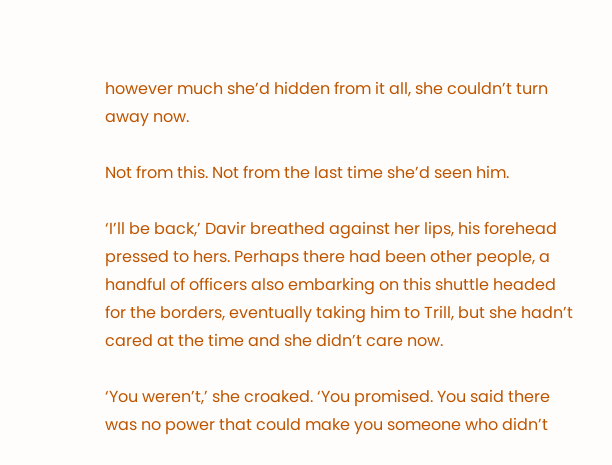however much she’d hidden from it all, she couldn’t turn away now.

Not from this. Not from the last time she’d seen him.

‘I’ll be back,’ Davir breathed against her lips, his forehead pressed to hers. Perhaps there had been other people, a handful of officers also embarking on this shuttle headed for the borders, eventually taking him to Trill, but she hadn’t cared at the time and she didn’t care now.

‘You weren’t,’ she croaked. ‘You promised. You said there was no power that could make you someone who didn’t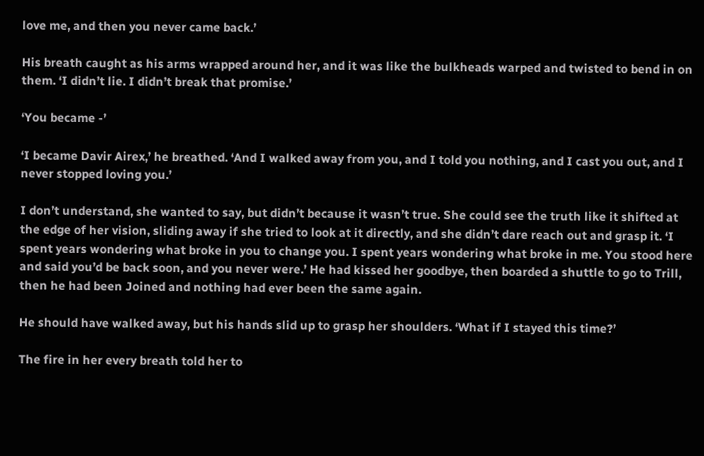love me, and then you never came back.’

His breath caught as his arms wrapped around her, and it was like the bulkheads warped and twisted to bend in on them. ‘I didn’t lie. I didn’t break that promise.’

‘You became -’

‘I became Davir Airex,’ he breathed. ‘And I walked away from you, and I told you nothing, and I cast you out, and I never stopped loving you.’

I don’t understand, she wanted to say, but didn’t because it wasn’t true. She could see the truth like it shifted at the edge of her vision, sliding away if she tried to look at it directly, and she didn’t dare reach out and grasp it. ‘I spent years wondering what broke in you to change you. I spent years wondering what broke in me. You stood here and said you’d be back soon, and you never were.’ He had kissed her goodbye, then boarded a shuttle to go to Trill, then he had been Joined and nothing had ever been the same again.

He should have walked away, but his hands slid up to grasp her shoulders. ‘What if I stayed this time?’

The fire in her every breath told her to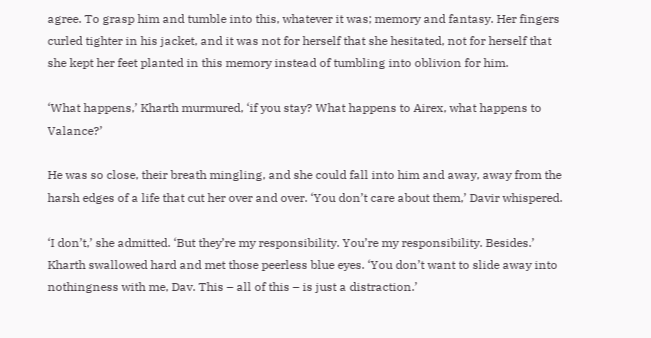agree. To grasp him and tumble into this, whatever it was; memory and fantasy. Her fingers curled tighter in his jacket, and it was not for herself that she hesitated, not for herself that she kept her feet planted in this memory instead of tumbling into oblivion for him.

‘What happens,’ Kharth murmured, ‘if you stay? What happens to Airex, what happens to Valance?’

He was so close, their breath mingling, and she could fall into him and away, away from the harsh edges of a life that cut her over and over. ‘You don’t care about them,’ Davir whispered.

‘I don’t,’ she admitted. ‘But they’re my responsibility. You’re my responsibility. Besides.’ Kharth swallowed hard and met those peerless blue eyes. ‘You don’t want to slide away into nothingness with me, Dav. This – all of this – is just a distraction.’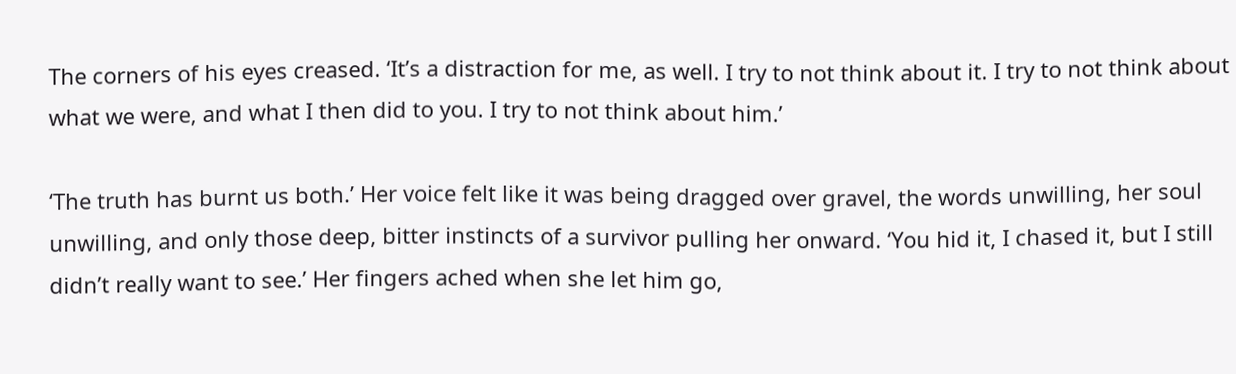The corners of his eyes creased. ‘It’s a distraction for me, as well. I try to not think about it. I try to not think about what we were, and what I then did to you. I try to not think about him.’

‘The truth has burnt us both.’ Her voice felt like it was being dragged over gravel, the words unwilling, her soul unwilling, and only those deep, bitter instincts of a survivor pulling her onward. ‘You hid it, I chased it, but I still didn’t really want to see.’ Her fingers ached when she let him go,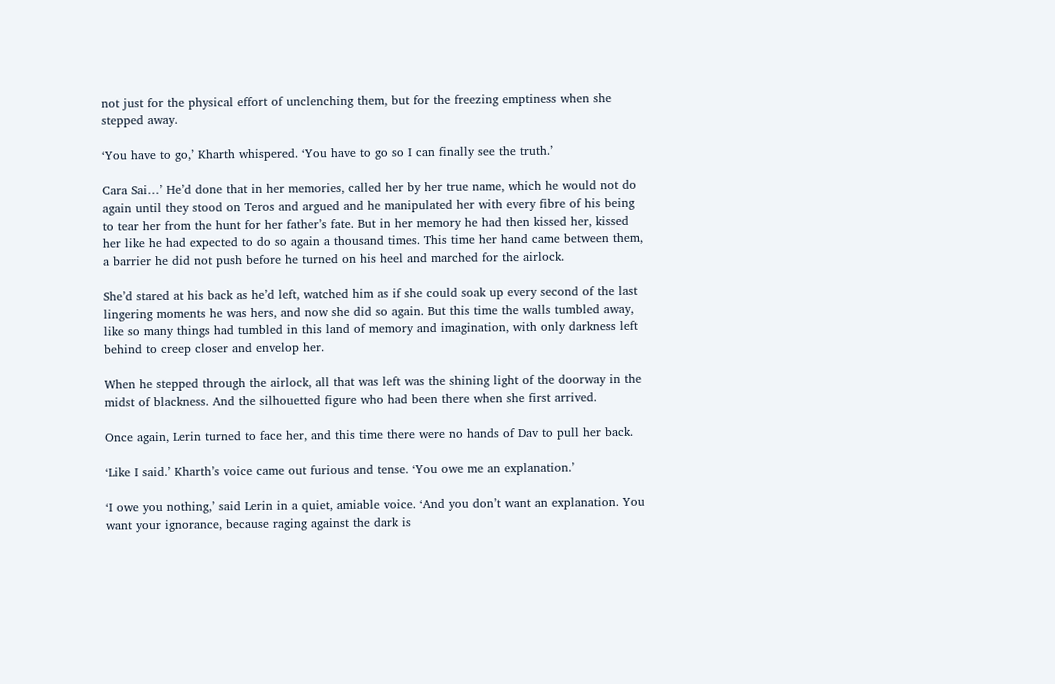not just for the physical effort of unclenching them, but for the freezing emptiness when she stepped away.

‘You have to go,’ Kharth whispered. ‘You have to go so I can finally see the truth.’

Cara Sai…’ He’d done that in her memories, called her by her true name, which he would not do again until they stood on Teros and argued and he manipulated her with every fibre of his being to tear her from the hunt for her father’s fate. But in her memory he had then kissed her, kissed her like he had expected to do so again a thousand times. This time her hand came between them, a barrier he did not push before he turned on his heel and marched for the airlock.

She’d stared at his back as he’d left, watched him as if she could soak up every second of the last lingering moments he was hers, and now she did so again. But this time the walls tumbled away, like so many things had tumbled in this land of memory and imagination, with only darkness left behind to creep closer and envelop her.

When he stepped through the airlock, all that was left was the shining light of the doorway in the midst of blackness. And the silhouetted figure who had been there when she first arrived.

Once again, Lerin turned to face her, and this time there were no hands of Dav to pull her back.

‘Like I said.’ Kharth’s voice came out furious and tense. ‘You owe me an explanation.’

‘I owe you nothing,’ said Lerin in a quiet, amiable voice. ‘And you don’t want an explanation. You want your ignorance, because raging against the dark is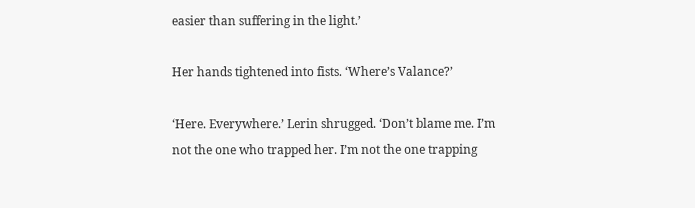easier than suffering in the light.’

Her hands tightened into fists. ‘Where’s Valance?’

‘Here. Everywhere.’ Lerin shrugged. ‘Don’t blame me. I’m not the one who trapped her. I’m not the one trapping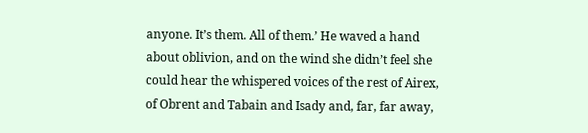anyone. It’s them. All of them.’ He waved a hand about oblivion, and on the wind she didn’t feel she could hear the whispered voices of the rest of Airex, of Obrent and Tabain and Isady and, far, far away,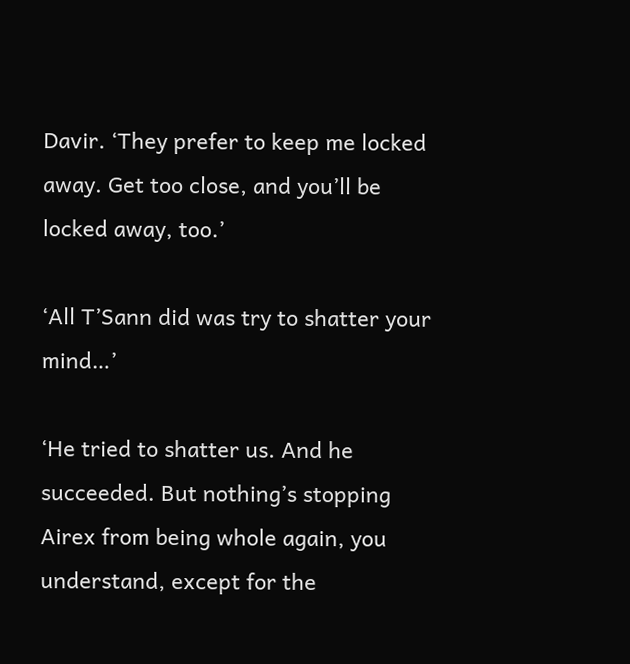Davir. ‘They prefer to keep me locked away. Get too close, and you’ll be locked away, too.’

‘All T’Sann did was try to shatter your mind…’

‘He tried to shatter us. And he succeeded. But nothing’s stopping Airex from being whole again, you understand, except for the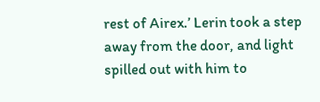rest of Airex.’ Lerin took a step away from the door, and light spilled out with him to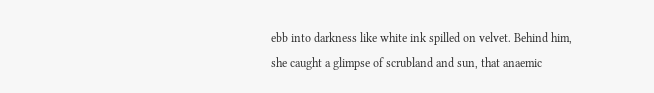ebb into darkness like white ink spilled on velvet. Behind him, she caught a glimpse of scrubland and sun, that anaemic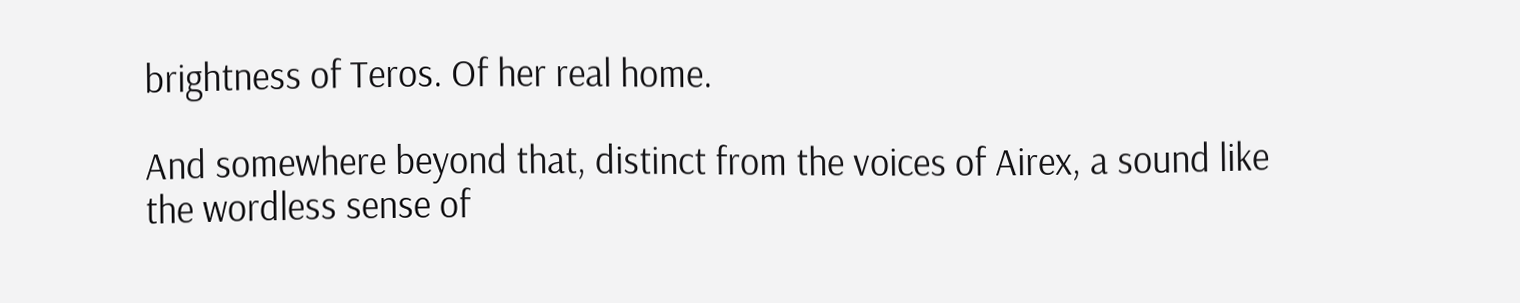brightness of Teros. Of her real home.

And somewhere beyond that, distinct from the voices of Airex, a sound like the wordless sense of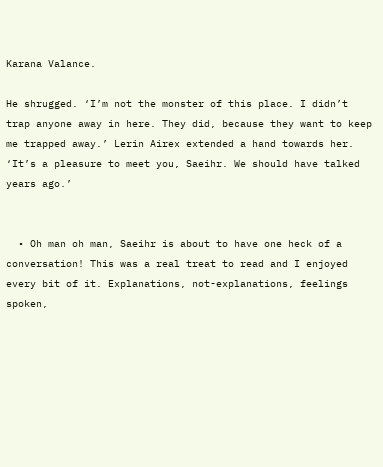Karana Valance.

He shrugged. ‘I’m not the monster of this place. I didn’t trap anyone away in here. They did, because they want to keep me trapped away.’ Lerin Airex extended a hand towards her. ‘It’s a pleasure to meet you, Saeihr. We should have talked years ago.’


  • Oh man oh man, Saeihr is about to have one heck of a conversation! This was a real treat to read and I enjoyed every bit of it. Explanations, not-explanations, feelings spoken,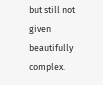but still not given beautifully complex.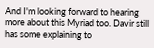And I'm looking forward to hearing more about this Myriad too. Davir still has some explaining to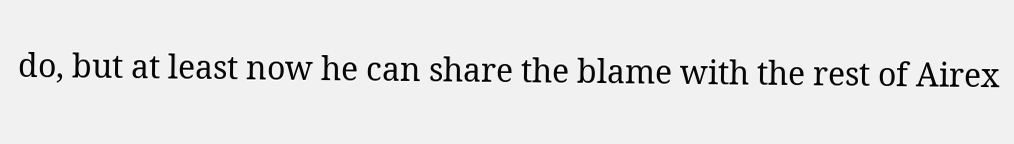do, but at least now he can share the blame with the rest of Airex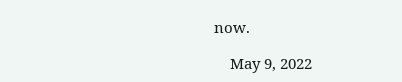now.

    May 9, 2022